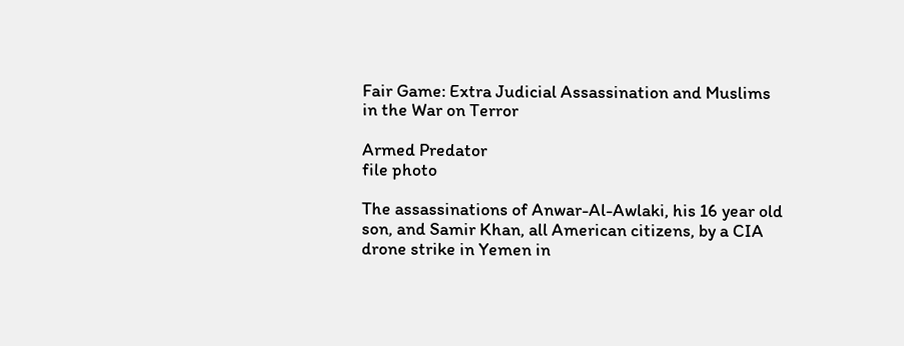Fair Game: Extra Judicial Assassination and Muslims in the War on Terror

Armed Predator
file photo

The assassinations of Anwar-Al-Awlaki, his 16 year old son, and Samir Khan, all American citizens, by a CIA drone strike in Yemen in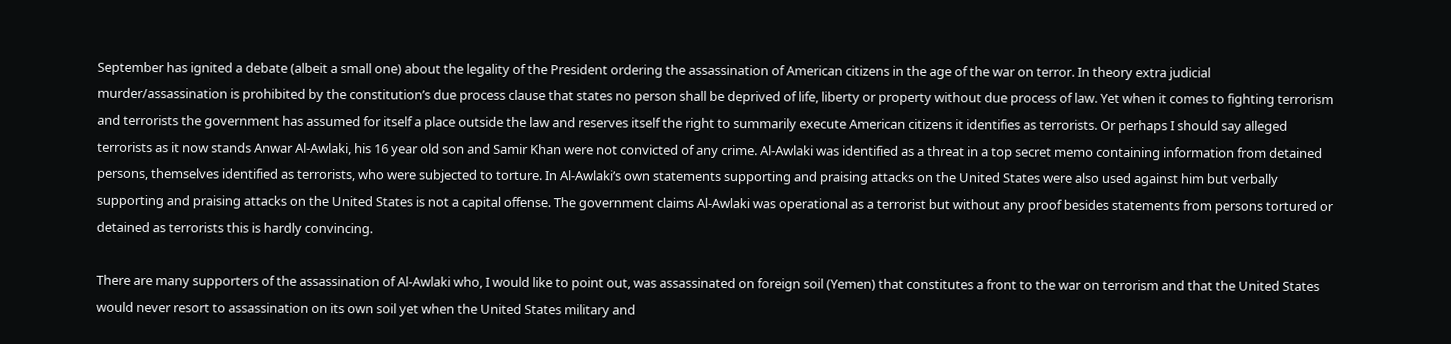September has ignited a debate (albeit a small one) about the legality of the President ordering the assassination of American citizens in the age of the war on terror. In theory extra judicial murder/assassination is prohibited by the constitution’s due process clause that states no person shall be deprived of life, liberty or property without due process of law. Yet when it comes to fighting terrorism and terrorists the government has assumed for itself a place outside the law and reserves itself the right to summarily execute American citizens it identifies as terrorists. Or perhaps I should say alleged terrorists as it now stands Anwar Al-Awlaki, his 16 year old son and Samir Khan were not convicted of any crime. Al-Awlaki was identified as a threat in a top secret memo containing information from detained persons, themselves identified as terrorists, who were subjected to torture. In Al-Awlaki’s own statements supporting and praising attacks on the United States were also used against him but verbally supporting and praising attacks on the United States is not a capital offense. The government claims Al-Awlaki was operational as a terrorist but without any proof besides statements from persons tortured or detained as terrorists this is hardly convincing.

There are many supporters of the assassination of Al-Awlaki who, I would like to point out, was assassinated on foreign soil (Yemen) that constitutes a front to the war on terrorism and that the United States would never resort to assassination on its own soil yet when the United States military and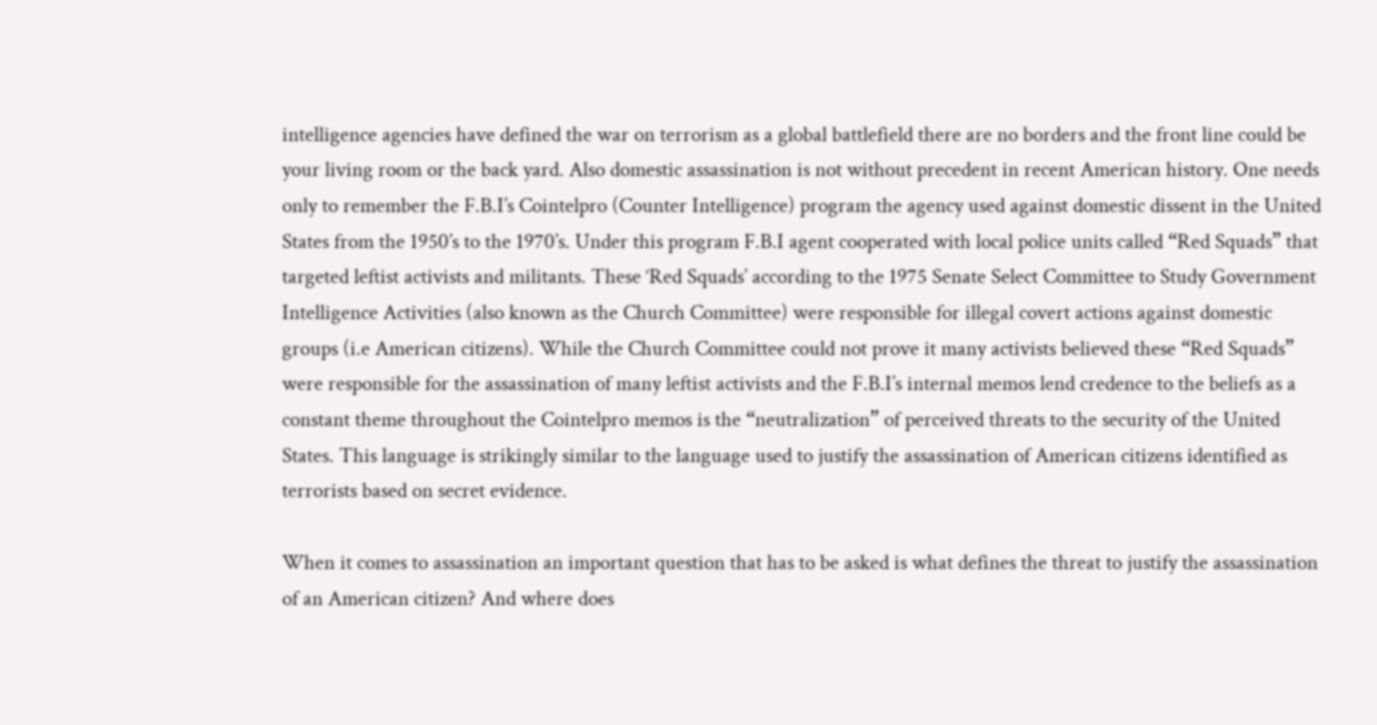intelligence agencies have defined the war on terrorism as a global battlefield there are no borders and the front line could be your living room or the back yard. Also domestic assassination is not without precedent in recent American history. One needs only to remember the F.B.I’s Cointelpro (Counter Intelligence) program the agency used against domestic dissent in the United States from the 1950’s to the 1970’s. Under this program F.B.I agent cooperated with local police units called “Red Squads” that targeted leftist activists and militants. These ‘Red Squads’ according to the 1975 Senate Select Committee to Study Government Intelligence Activities (also known as the Church Committee) were responsible for illegal covert actions against domestic groups (i.e American citizens). While the Church Committee could not prove it many activists believed these “Red Squads” were responsible for the assassination of many leftist activists and the F.B.I’s internal memos lend credence to the beliefs as a constant theme throughout the Cointelpro memos is the “neutralization” of perceived threats to the security of the United States. This language is strikingly similar to the language used to justify the assassination of American citizens identified as terrorists based on secret evidence.

When it comes to assassination an important question that has to be asked is what defines the threat to justify the assassination of an American citizen? And where does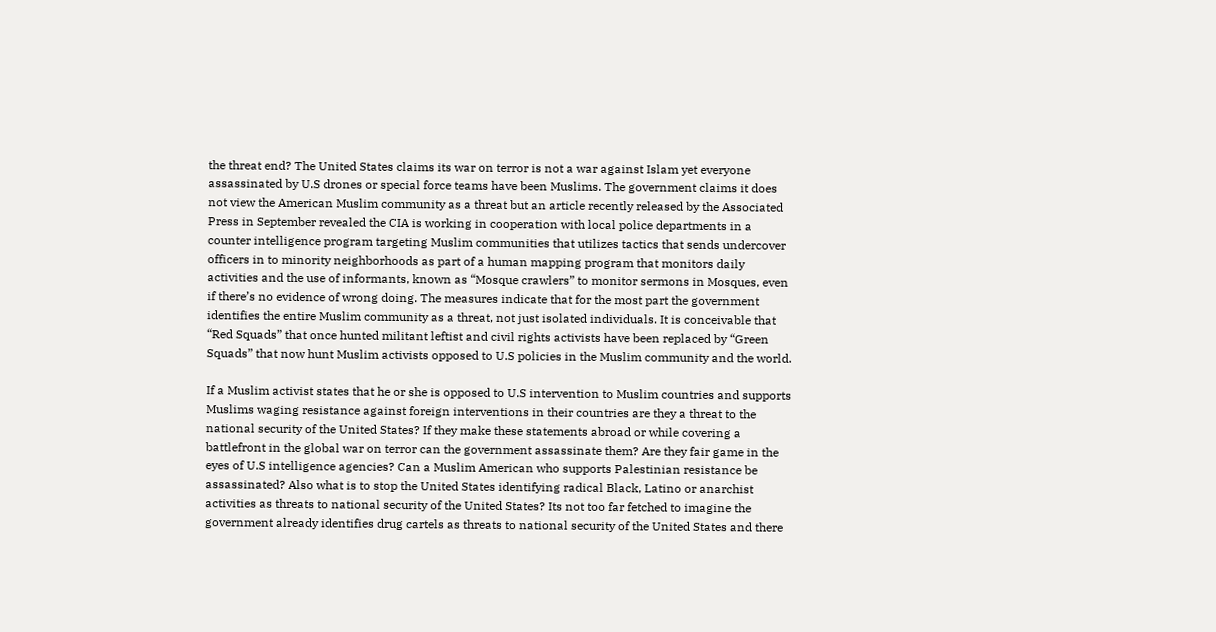the threat end? The United States claims its war on terror is not a war against Islam yet everyone assassinated by U.S drones or special force teams have been Muslims. The government claims it does not view the American Muslim community as a threat but an article recently released by the Associated Press in September revealed the CIA is working in cooperation with local police departments in a counter intelligence program targeting Muslim communities that utilizes tactics that sends undercover officers in to minority neighborhoods as part of a human mapping program that monitors daily activities and the use of informants, known as “Mosque crawlers” to monitor sermons in Mosques, even if there’s no evidence of wrong doing. The measures indicate that for the most part the government identifies the entire Muslim community as a threat, not just isolated individuals. It is conceivable that “Red Squads” that once hunted militant leftist and civil rights activists have been replaced by “Green Squads” that now hunt Muslim activists opposed to U.S policies in the Muslim community and the world.

If a Muslim activist states that he or she is opposed to U.S intervention to Muslim countries and supports Muslims waging resistance against foreign interventions in their countries are they a threat to the national security of the United States? If they make these statements abroad or while covering a battlefront in the global war on terror can the government assassinate them? Are they fair game in the eyes of U.S intelligence agencies? Can a Muslim American who supports Palestinian resistance be assassinated? Also what is to stop the United States identifying radical Black, Latino or anarchist activities as threats to national security of the United States? Its not too far fetched to imagine the government already identifies drug cartels as threats to national security of the United States and there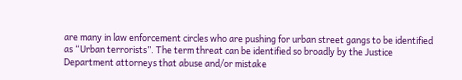are many in law enforcement circles who are pushing for urban street gangs to be identified as “Urban terrorists”. The term threat can be identified so broadly by the Justice Department attorneys that abuse and/or mistake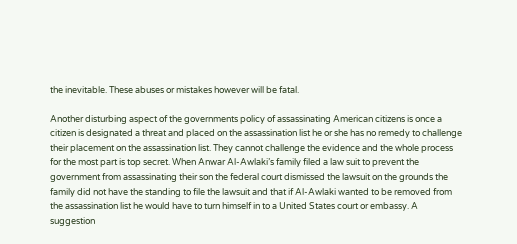the inevitable. These abuses or mistakes however will be fatal.

Another disturbing aspect of the governments policy of assassinating American citizens is once a citizen is designated a threat and placed on the assassination list he or she has no remedy to challenge their placement on the assassination list. They cannot challenge the evidence and the whole process for the most part is top secret. When Anwar Al-Awlaki’s family filed a law suit to prevent the government from assassinating their son the federal court dismissed the lawsuit on the grounds the family did not have the standing to file the lawsuit and that if Al-Awlaki wanted to be removed from the assassination list he would have to turn himself in to a United States court or embassy. A suggestion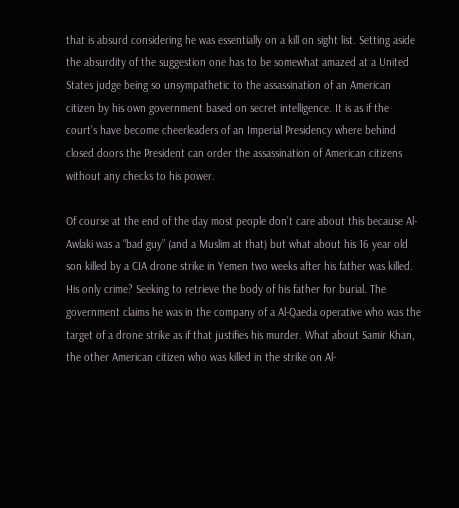that is absurd considering he was essentially on a kill on sight list. Setting aside the absurdity of the suggestion one has to be somewhat amazed at a United States judge being so unsympathetic to the assassination of an American citizen by his own government based on secret intelligence. It is as if the court’s have become cheerleaders of an Imperial Presidency where behind closed doors the President can order the assassination of American citizens without any checks to his power.

Of course at the end of the day most people don’t care about this because Al-Awlaki was a “bad guy” (and a Muslim at that) but what about his 16 year old son killed by a CIA drone strike in Yemen two weeks after his father was killed. His only crime? Seeking to retrieve the body of his father for burial. The government claims he was in the company of a Al-Qaeda operative who was the target of a drone strike as if that justifies his murder. What about Samir Khan, the other American citizen who was killed in the strike on Al-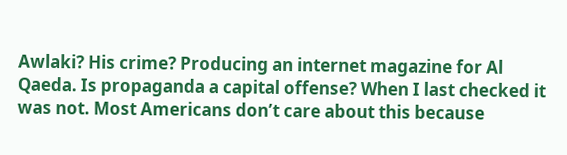Awlaki? His crime? Producing an internet magazine for Al Qaeda. Is propaganda a capital offense? When I last checked it was not. Most Americans don’t care about this because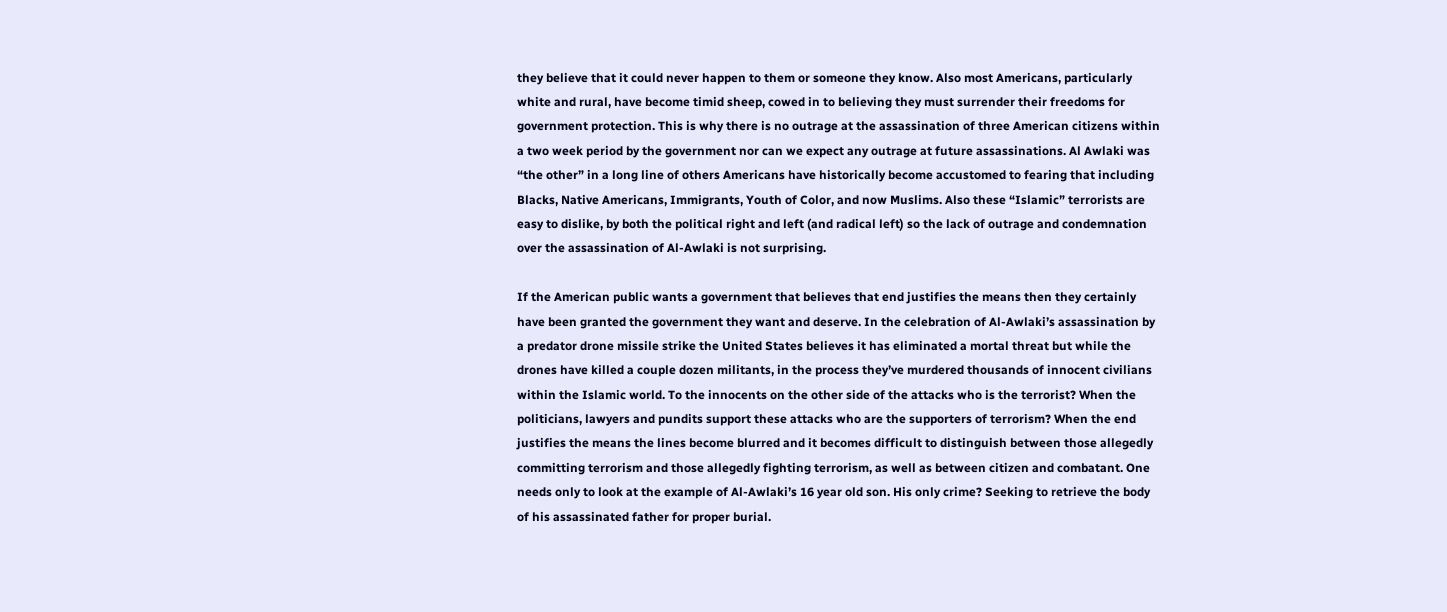they believe that it could never happen to them or someone they know. Also most Americans, particularly white and rural, have become timid sheep, cowed in to believing they must surrender their freedoms for government protection. This is why there is no outrage at the assassination of three American citizens within a two week period by the government nor can we expect any outrage at future assassinations. Al Awlaki was “the other” in a long line of others Americans have historically become accustomed to fearing that including Blacks, Native Americans, Immigrants, Youth of Color, and now Muslims. Also these “Islamic” terrorists are easy to dislike, by both the political right and left (and radical left) so the lack of outrage and condemnation over the assassination of Al-Awlaki is not surprising.

If the American public wants a government that believes that end justifies the means then they certainly have been granted the government they want and deserve. In the celebration of Al-Awlaki’s assassination by a predator drone missile strike the United States believes it has eliminated a mortal threat but while the drones have killed a couple dozen militants, in the process they’ve murdered thousands of innocent civilians within the Islamic world. To the innocents on the other side of the attacks who is the terrorist? When the politicians, lawyers and pundits support these attacks who are the supporters of terrorism? When the end justifies the means the lines become blurred and it becomes difficult to distinguish between those allegedly committing terrorism and those allegedly fighting terrorism, as well as between citizen and combatant. One needs only to look at the example of Al-Awlaki’s 16 year old son. His only crime? Seeking to retrieve the body of his assassinated father for proper burial.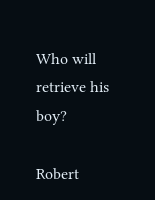Who will retrieve his boy?

Robert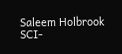Saleem Holbrook
SCI-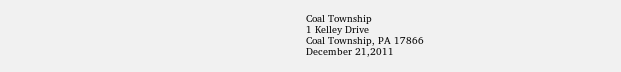Coal Township
1 Kelley Drive
Coal Township, PA 17866
December 21,2011